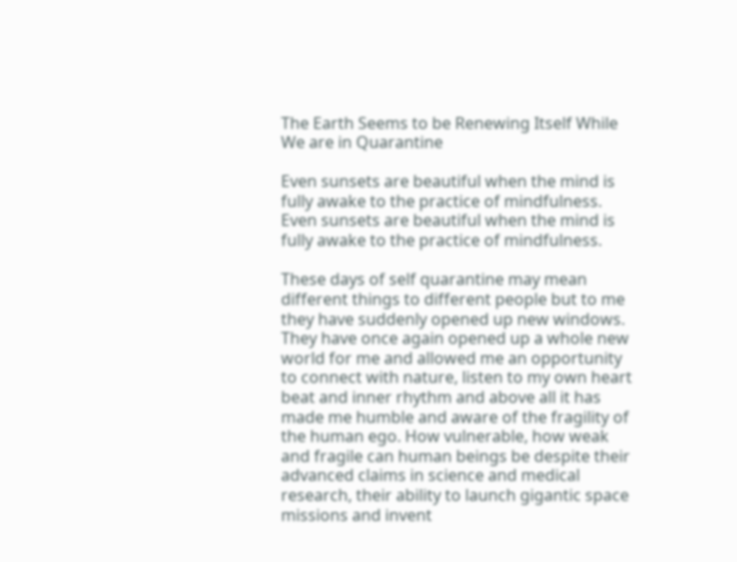The Earth Seems to be Renewing Itself While We are in Quarantine

Even sunsets are beautiful when the mind is fully awake to the practice of mindfulness.
Even sunsets are beautiful when the mind is fully awake to the practice of mindfulness.

These days of self quarantine may mean different things to different people but to me they have suddenly opened up new windows.  They have once again opened up a whole new  world for me and allowed me an opportunity to connect with nature, listen to my own heart beat and inner rhythm and above all it has made me humble and aware of the fragility of the human ego. How vulnerable, how weak and fragile can human beings be despite their advanced claims in science and medical research, their ability to launch gigantic space missions and invent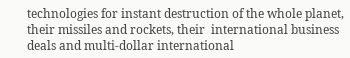technologies for instant destruction of the whole planet, their missiles and rockets, their  international business deals and multi-dollar international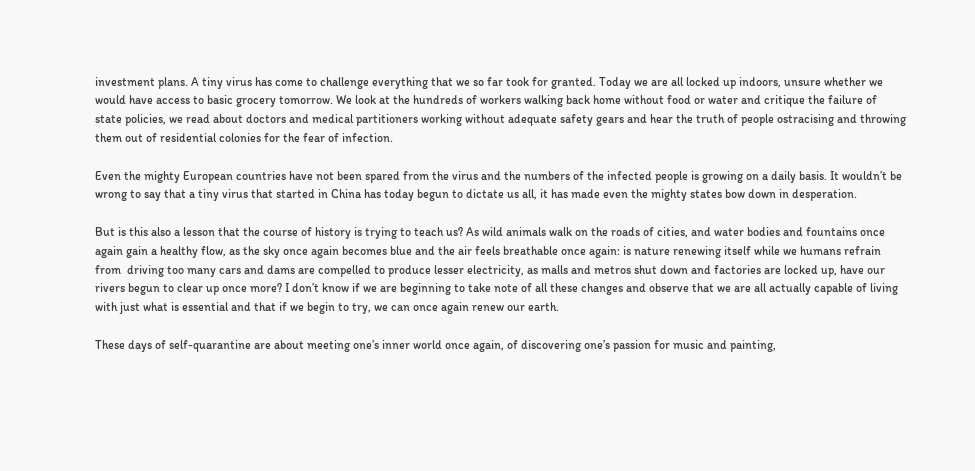investment plans. A tiny virus has come to challenge everything that we so far took for granted. Today we are all locked up indoors, unsure whether we would have access to basic grocery tomorrow. We look at the hundreds of workers walking back home without food or water and critique the failure of state policies, we read about doctors and medical partitioners working without adequate safety gears and hear the truth of people ostracising and throwing them out of residential colonies for the fear of infection.

Even the mighty European countries have not been spared from the virus and the numbers of the infected people is growing on a daily basis. It wouldn’t be wrong to say that a tiny virus that started in China has today begun to dictate us all, it has made even the mighty states bow down in desperation.

But is this also a lesson that the course of history is trying to teach us? As wild animals walk on the roads of cities, and water bodies and fountains once again gain a healthy flow, as the sky once again becomes blue and the air feels breathable once again: is nature renewing itself while we humans refrain from  driving too many cars and dams are compelled to produce lesser electricity, as malls and metros shut down and factories are locked up, have our rivers begun to clear up once more? I don’t know if we are beginning to take note of all these changes and observe that we are all actually capable of living with just what is essential and that if we begin to try, we can once again renew our earth.

These days of self-quarantine are about meeting one’s inner world once again, of discovering one’s passion for music and painting,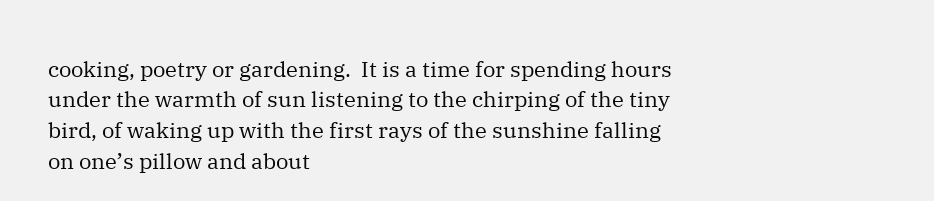cooking, poetry or gardening.  It is a time for spending hours under the warmth of sun listening to the chirping of the tiny bird, of waking up with the first rays of the sunshine falling on one’s pillow and about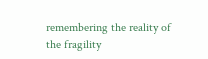remembering the reality of the fragility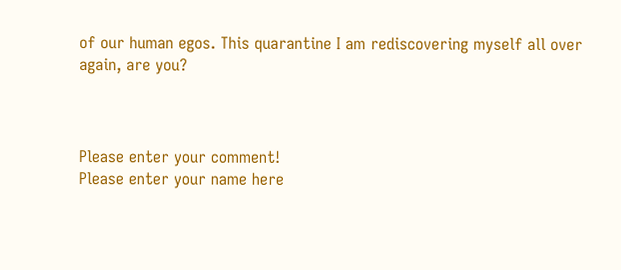of our human egos. This quarantine I am rediscovering myself all over again, are you?



Please enter your comment!
Please enter your name here